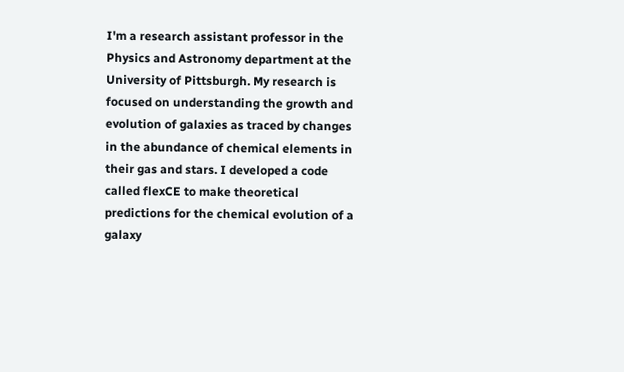I'm a research assistant professor in the Physics and Astronomy department at the University of Pittsburgh. My research is focused on understanding the growth and evolution of galaxies as traced by changes in the abundance of chemical elements in their gas and stars. I developed a code called flexCE to make theoretical predictions for the chemical evolution of a galaxy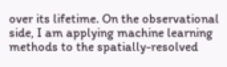over its lifetime. On the observational side, I am applying machine learning methods to the spatially-resolved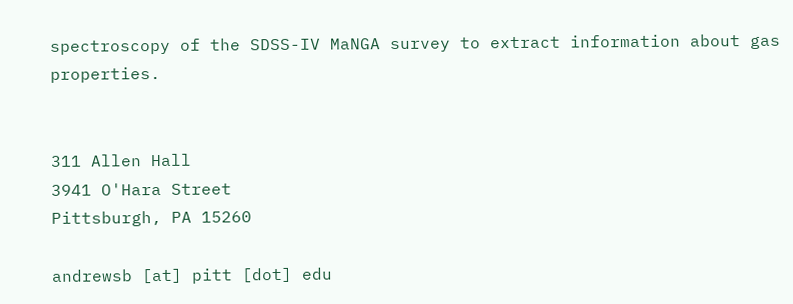spectroscopy of the SDSS-IV MaNGA survey to extract information about gas properties.


311 Allen Hall
3941 O'Hara Street
Pittsburgh, PA 15260

andrewsb [at] pitt [dot] edu